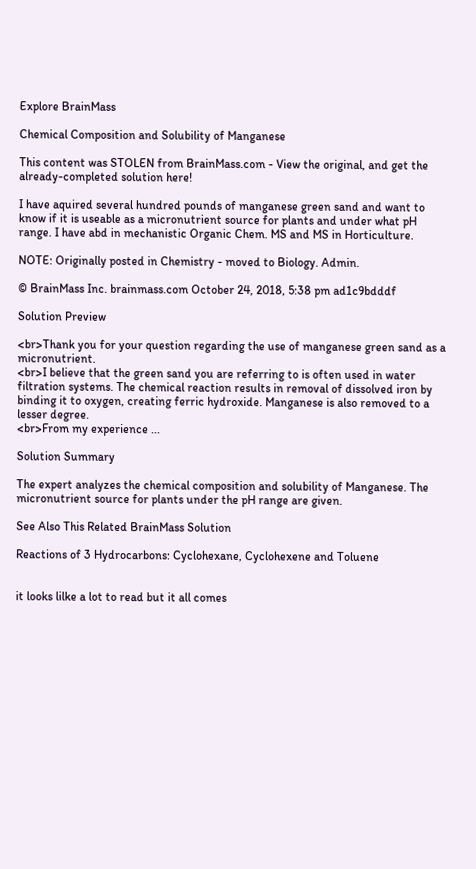Explore BrainMass

Chemical Composition and Solubility of Manganese

This content was STOLEN from BrainMass.com - View the original, and get the already-completed solution here!

I have aquired several hundred pounds of manganese green sand and want to know if it is useable as a micronutrient source for plants and under what pH range. I have abd in mechanistic Organic Chem. MS and MS in Horticulture.

NOTE: Originally posted in Chemistry - moved to Biology. Admin.

© BrainMass Inc. brainmass.com October 24, 2018, 5:38 pm ad1c9bdddf

Solution Preview

<br>Thank you for your question regarding the use of manganese green sand as a micronutrient.
<br>I believe that the green sand you are referring to is often used in water filtration systems. The chemical reaction results in removal of dissolved iron by binding it to oxygen, creating ferric hydroxide. Manganese is also removed to a lesser degree.
<br>From my experience ...

Solution Summary

The expert analyzes the chemical composition and solubility of Manganese. The micronutrient source for plants under the pH range are given.

See Also This Related BrainMass Solution

Reactions of 3 Hydrocarbons: Cyclohexane, Cyclohexene and Toluene


it looks lilke a lot to read but it all comes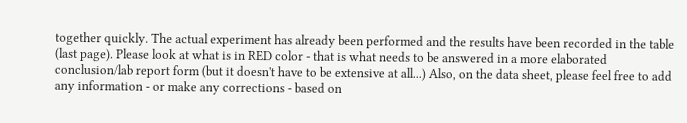together quickly. The actual experiment has already been performed and the results have been recorded in the table (last page). Please look at what is in RED color - that is what needs to be answered in a more elaborated conclusion/lab report form (but it doesn't have to be extensive at all...) Also, on the data sheet, please feel free to add any information - or make any corrections - based on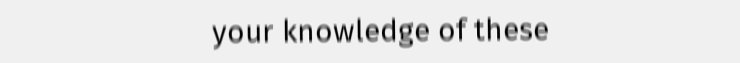your knowledge of these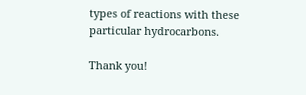types of reactions with these particular hydrocarbons.

Thank you!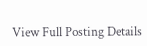View Full Posting Details